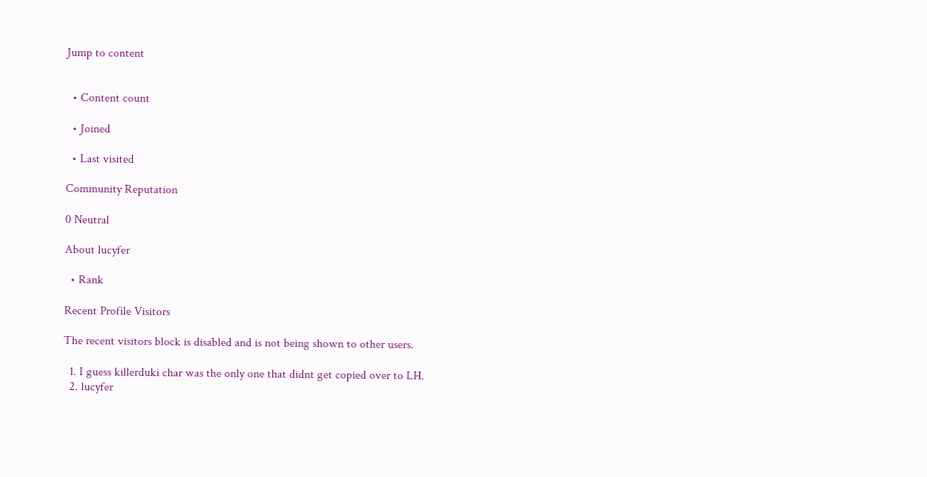Jump to content


  • Content count

  • Joined

  • Last visited

Community Reputation

0 Neutral

About lucyfer

  • Rank

Recent Profile Visitors

The recent visitors block is disabled and is not being shown to other users.

  1. I guess killerduki char was the only one that didnt get copied over to LH.
  2. lucyfer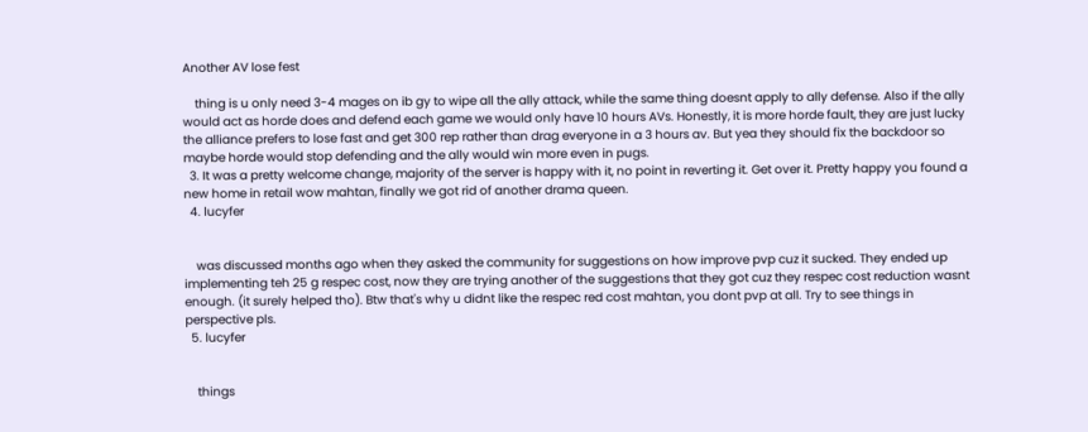Another AV lose fest

    thing is u only need 3-4 mages on ib gy to wipe all the ally attack, while the same thing doesnt apply to ally defense. Also if the ally would act as horde does and defend each game we would only have 10 hours AVs. Honestly, it is more horde fault, they are just lucky the alliance prefers to lose fast and get 300 rep rather than drag everyone in a 3 hours av. But yea they should fix the backdoor so maybe horde would stop defending and the ally would win more even in pugs.
  3. It was a pretty welcome change, majority of the server is happy with it, no point in reverting it. Get over it. Pretty happy you found a new home in retail wow mahtan, finally we got rid of another drama queen.
  4. lucyfer


    was discussed months ago when they asked the community for suggestions on how improve pvp cuz it sucked. They ended up implementing teh 25 g respec cost, now they are trying another of the suggestions that they got cuz they respec cost reduction wasnt enough. (it surely helped tho). Btw that's why u didnt like the respec red cost mahtan, you dont pvp at all. Try to see things in perspective pls.
  5. lucyfer


    things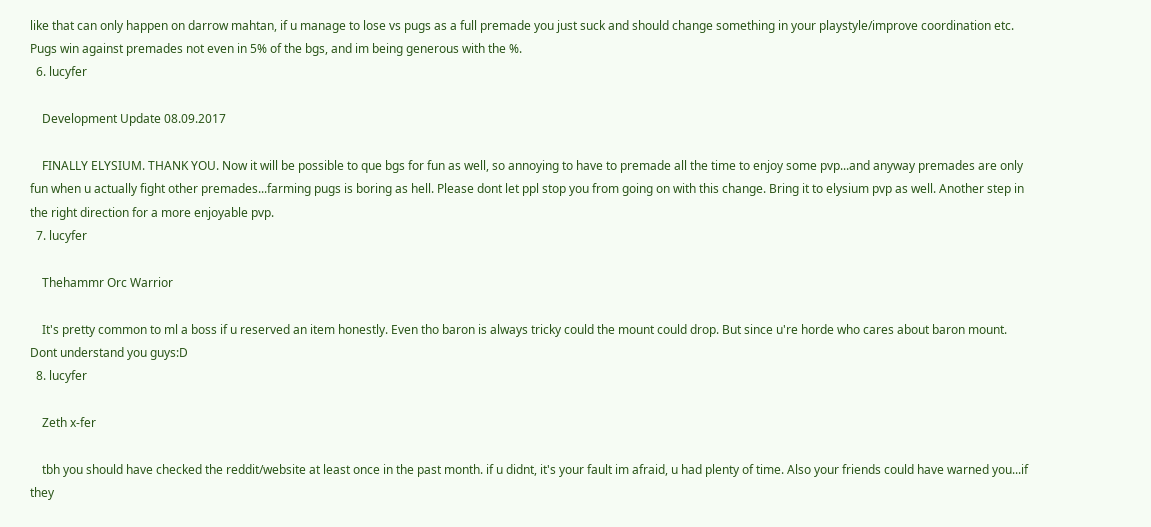like that can only happen on darrow mahtan, if u manage to lose vs pugs as a full premade you just suck and should change something in your playstyle/improve coordination etc. Pugs win against premades not even in 5% of the bgs, and im being generous with the %.
  6. lucyfer

    Development Update 08.09.2017

    FINALLY ELYSIUM. THANK YOU. Now it will be possible to que bgs for fun as well, so annoying to have to premade all the time to enjoy some pvp...and anyway premades are only fun when u actually fight other premades...farming pugs is boring as hell. Please dont let ppl stop you from going on with this change. Bring it to elysium pvp as well. Another step in the right direction for a more enjoyable pvp.
  7. lucyfer

    Thehammr Orc Warrior

    It's pretty common to ml a boss if u reserved an item honestly. Even tho baron is always tricky could the mount could drop. But since u're horde who cares about baron mount. Dont understand you guys:D
  8. lucyfer

    Zeth x-fer

    tbh you should have checked the reddit/website at least once in the past month. if u didnt, it's your fault im afraid, u had plenty of time. Also your friends could have warned you...if they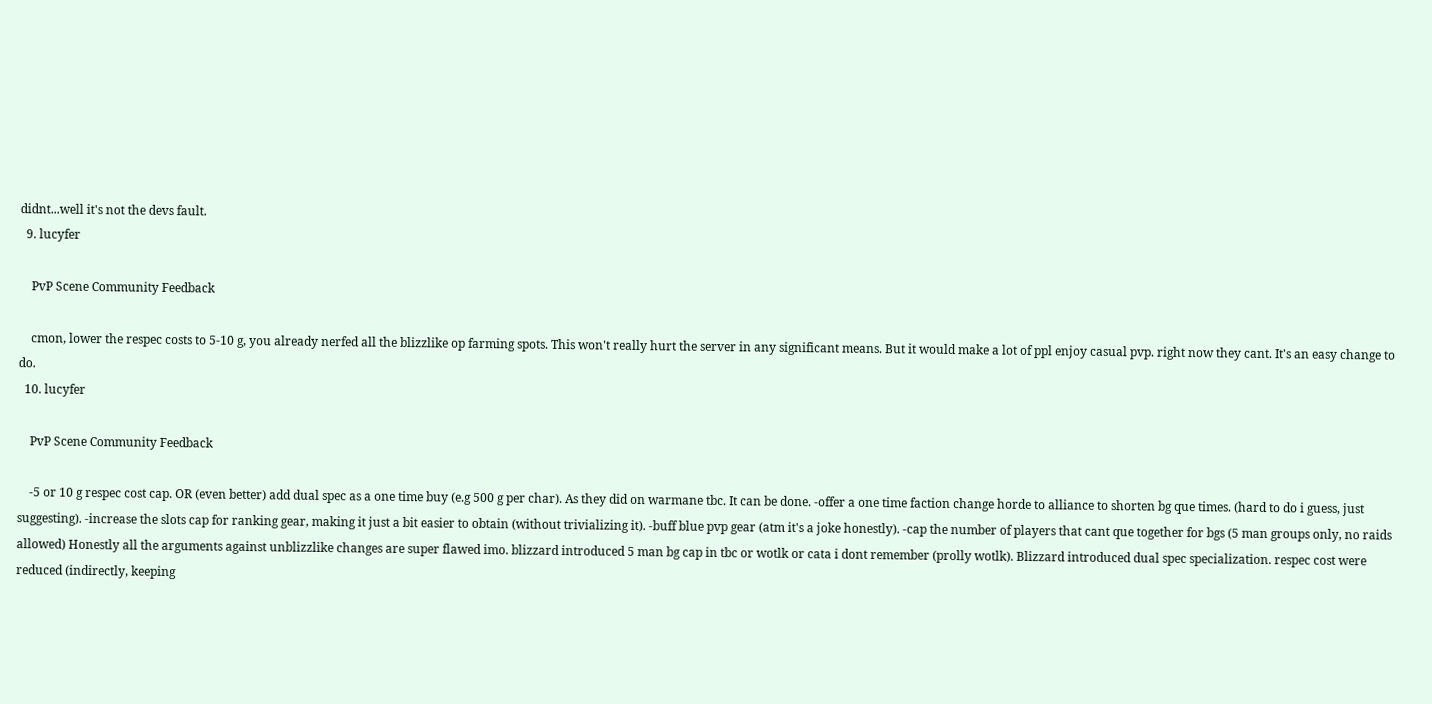didnt...well it's not the devs fault.
  9. lucyfer

    PvP Scene Community Feedback

    cmon, lower the respec costs to 5-10 g, you already nerfed all the blizzlike op farming spots. This won't really hurt the server in any significant means. But it would make a lot of ppl enjoy casual pvp. right now they cant. It's an easy change to do.
  10. lucyfer

    PvP Scene Community Feedback

    -5 or 10 g respec cost cap. OR (even better) add dual spec as a one time buy (e.g 500 g per char). As they did on warmane tbc. It can be done. -offer a one time faction change horde to alliance to shorten bg que times. (hard to do i guess, just suggesting). -increase the slots cap for ranking gear, making it just a bit easier to obtain (without trivializing it). -buff blue pvp gear (atm it's a joke honestly). -cap the number of players that cant que together for bgs (5 man groups only, no raids allowed) Honestly all the arguments against unblizzlike changes are super flawed imo. blizzard introduced 5 man bg cap in tbc or wotlk or cata i dont remember (prolly wotlk). Blizzard introduced dual spec specialization. respec cost were reduced (indirectly, keeping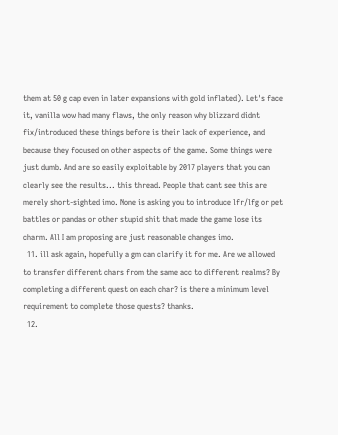them at 50 g cap even in later expansions with gold inflated). Let's face it, vanilla wow had many flaws, the only reason why blizzard didnt fix/introduced these things before is their lack of experience, and because they focused on other aspects of the game. Some things were just dumb. And are so easily exploitable by 2017 players that you can clearly see the results... this thread. People that cant see this are merely short-sighted imo. None is asking you to introduce lfr/lfg or pet battles or pandas or other stupid shit that made the game lose its charm. All I am proposing are just reasonable changes imo.
  11. ill ask again, hopefully a gm can clarify it for me. Are we allowed to transfer different chars from the same acc to different realms? By completing a different quest on each char? is there a minimum level requirement to complete those quests? thanks.
  12.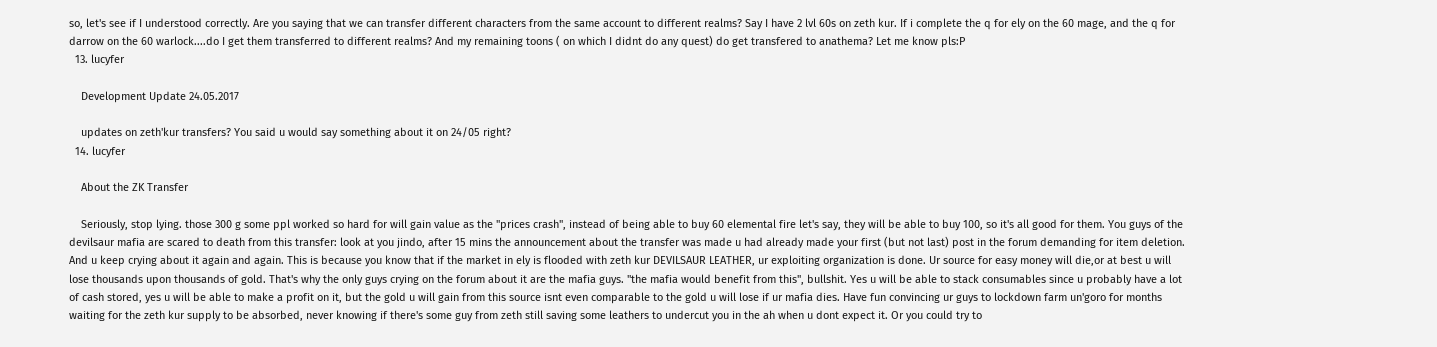so, let's see if I understood correctly. Are you saying that we can transfer different characters from the same account to different realms? Say I have 2 lvl 60s on zeth kur. If i complete the q for ely on the 60 mage, and the q for darrow on the 60 warlock....do I get them transferred to different realms? And my remaining toons ( on which I didnt do any quest) do get transfered to anathema? Let me know pls:P
  13. lucyfer

    Development Update 24.05.2017

    updates on zeth'kur transfers? You said u would say something about it on 24/05 right?
  14. lucyfer

    About the ZK Transfer

    Seriously, stop lying. those 300 g some ppl worked so hard for will gain value as the "prices crash", instead of being able to buy 60 elemental fire let's say, they will be able to buy 100, so it's all good for them. You guys of the devilsaur mafia are scared to death from this transfer: look at you jindo, after 15 mins the announcement about the transfer was made u had already made your first (but not last) post in the forum demanding for item deletion. And u keep crying about it again and again. This is because you know that if the market in ely is flooded with zeth kur DEVILSAUR LEATHER, ur exploiting organization is done. Ur source for easy money will die,or at best u will lose thousands upon thousands of gold. That's why the only guys crying on the forum about it are the mafia guys. "the mafia would benefit from this", bullshit. Yes u will be able to stack consumables since u probably have a lot of cash stored, yes u will be able to make a profit on it, but the gold u will gain from this source isnt even comparable to the gold u will lose if ur mafia dies. Have fun convincing ur guys to lockdown farm un'goro for months waiting for the zeth kur supply to be absorbed, never knowing if there's some guy from zeth still saving some leathers to undercut you in the ah when u dont expect it. Or you could try to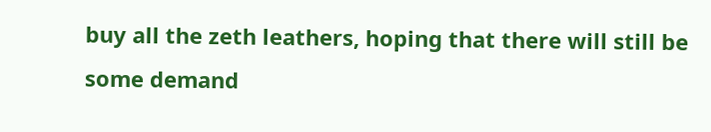buy all the zeth leathers, hoping that there will still be some demand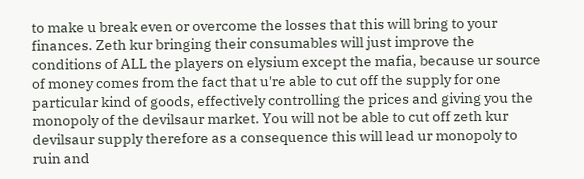to make u break even or overcome the losses that this will bring to your finances. Zeth kur bringing their consumables will just improve the conditions of ALL the players on elysium except the mafia, because ur source of money comes from the fact that u're able to cut off the supply for one particular kind of goods, effectively controlling the prices and giving you the monopoly of the devilsaur market. You will not be able to cut off zeth kur devilsaur supply therefore as a consequence this will lead ur monopoly to ruin and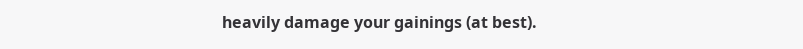heavily damage your gainings (at best).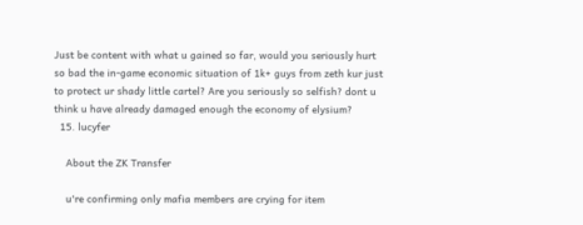Just be content with what u gained so far, would you seriously hurt so bad the in-game economic situation of 1k+ guys from zeth kur just to protect ur shady little cartel? Are you seriously so selfish? dont u think u have already damaged enough the economy of elysium?
  15. lucyfer

    About the ZK Transfer

    u're confirming only mafia members are crying for item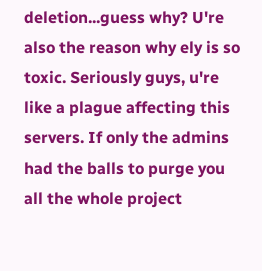deletion...guess why? U're also the reason why ely is so toxic. Seriously guys, u're like a plague affecting this servers. If only the admins had the balls to purge you all the whole project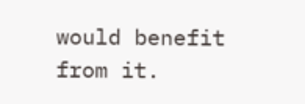would benefit from it.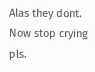Alas they dont. Now stop crying pls.